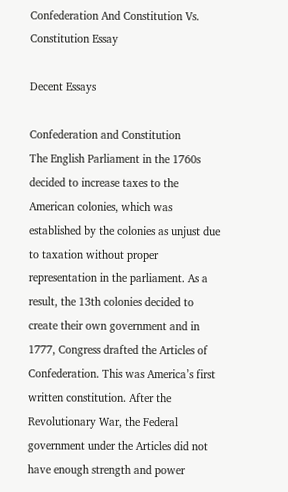Confederation And Constitution Vs. Constitution Essay

Decent Essays

Confederation and Constitution
The English Parliament in the 1760s decided to increase taxes to the American colonies, which was established by the colonies as unjust due to taxation without proper representation in the parliament. As a result, the 13th colonies decided to create their own government and in 1777, Congress drafted the Articles of Confederation. This was America’s first written constitution. After the Revolutionary War, the Federal government under the Articles did not have enough strength and power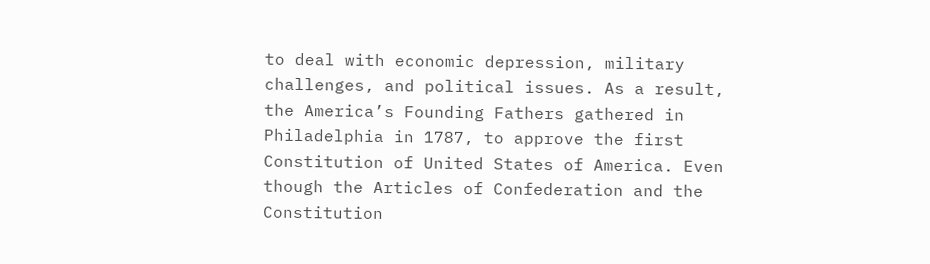to deal with economic depression, military challenges, and political issues. As a result, the America’s Founding Fathers gathered in Philadelphia in 1787, to approve the first Constitution of United States of America. Even though the Articles of Confederation and the Constitution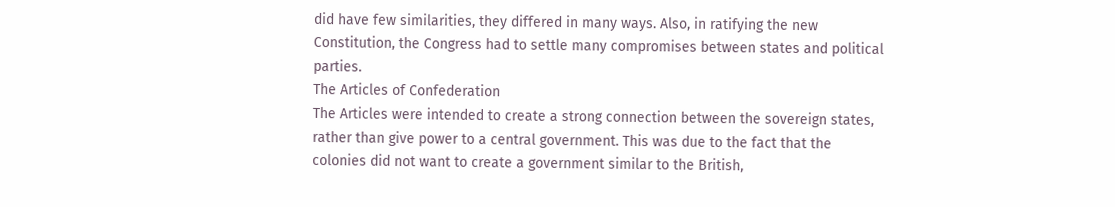did have few similarities, they differed in many ways. Also, in ratifying the new Constitution, the Congress had to settle many compromises between states and political parties.
The Articles of Confederation
The Articles were intended to create a strong connection between the sovereign states, rather than give power to a central government. This was due to the fact that the colonies did not want to create a government similar to the British,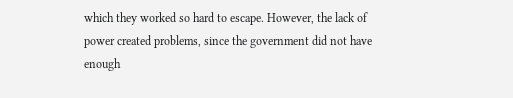which they worked so hard to escape. However, the lack of power created problems, since the government did not have enough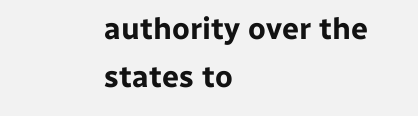authority over the states to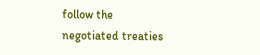follow the negotiated treaties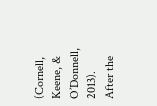(Cornell, Keene, & O’Donnell, 2013).
After the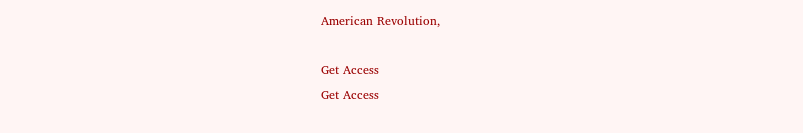American Revolution,

Get Access
Get Access